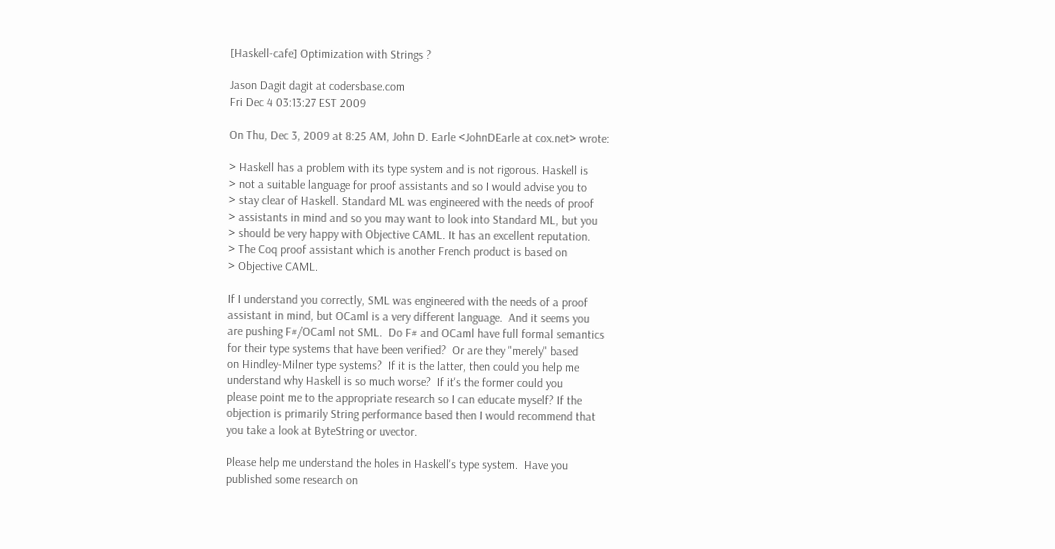[Haskell-cafe] Optimization with Strings ?

Jason Dagit dagit at codersbase.com
Fri Dec 4 03:13:27 EST 2009

On Thu, Dec 3, 2009 at 8:25 AM, John D. Earle <JohnDEarle at cox.net> wrote:

> Haskell has a problem with its type system and is not rigorous. Haskell is
> not a suitable language for proof assistants and so I would advise you to
> stay clear of Haskell. Standard ML was engineered with the needs of proof
> assistants in mind and so you may want to look into Standard ML, but you
> should be very happy with Objective CAML. It has an excellent reputation.
> The Coq proof assistant which is another French product is based on
> Objective CAML.

If I understand you correctly, SML was engineered with the needs of a proof
assistant in mind, but OCaml is a very different language.  And it seems you
are pushing F#/OCaml not SML.  Do F# and OCaml have full formal semantics
for their type systems that have been verified?  Or are they "merely" based
on Hindley-Milner type systems?  If it is the latter, then could you help me
understand why Haskell is so much worse?  If it's the former could you
please point me to the appropriate research so I can educate myself? If the
objection is primarily String performance based then I would recommend that
you take a look at ByteString or uvector.

Please help me understand the holes in Haskell's type system.  Have you
published some research on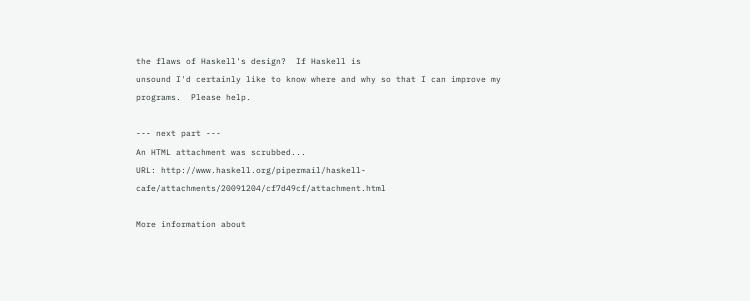the flaws of Haskell's design?  If Haskell is
unsound I'd certainly like to know where and why so that I can improve my
programs.  Please help.

--- next part ---
An HTML attachment was scrubbed...
URL: http://www.haskell.org/pipermail/haskell-cafe/attachments/20091204/cf7d49cf/attachment.html

More information about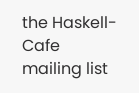the Haskell-Cafe mailing list